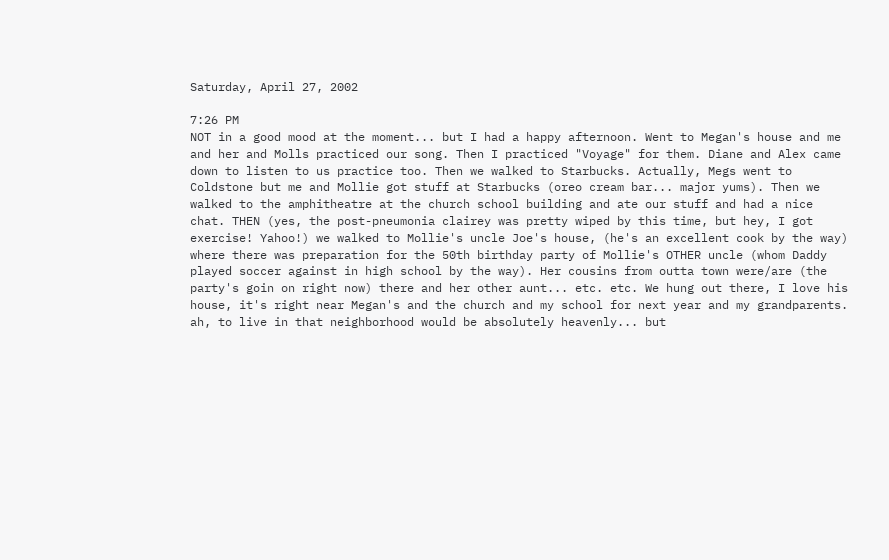Saturday, April 27, 2002

7:26 PM
NOT in a good mood at the moment... but I had a happy afternoon. Went to Megan's house and me and her and Molls practiced our song. Then I practiced "Voyage" for them. Diane and Alex came down to listen to us practice too. Then we walked to Starbucks. Actually, Megs went to Coldstone but me and Mollie got stuff at Starbucks (oreo cream bar... major yums). Then we walked to the amphitheatre at the church school building and ate our stuff and had a nice chat. THEN (yes, the post-pneumonia clairey was pretty wiped by this time, but hey, I got exercise! Yahoo!) we walked to Mollie's uncle Joe's house, (he's an excellent cook by the way) where there was preparation for the 50th birthday party of Mollie's OTHER uncle (whom Daddy played soccer against in high school by the way). Her cousins from outta town were/are (the party's goin on right now) there and her other aunt... etc. etc. We hung out there, I love his house, it's right near Megan's and the church and my school for next year and my grandparents. ah, to live in that neighborhood would be absolutely heavenly... but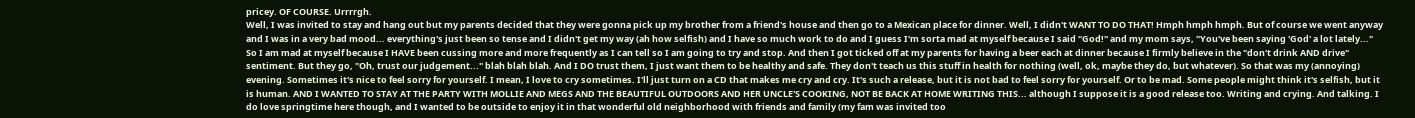pricey. OF COURSE. Urrrrgh.
Well, I was invited to stay and hang out but my parents decided that they were gonna pick up my brother from a friend's house and then go to a Mexican place for dinner. Well, I didn't WANT TO DO THAT! Hmph hmph hmph. But of course we went anyway and I was in a very bad mood... everything's just been so tense and I didn't get my way (ah how selfish) and I have so much work to do and I guess I'm sorta mad at myself because I said "God!" and my mom says, "You've been saying 'God' a lot lately..." So I am mad at myself because I HAVE been cussing more and more frequently as I can tell so I am going to try and stop. And then I got ticked off at my parents for having a beer each at dinner because I firmly believe in the "don't drink AND drive" sentiment. But they go, "Oh, trust our judgement..." blah blah blah. And I DO trust them, I just want them to be healthy and safe. They don't teach us this stuff in health for nothing (well, ok, maybe they do, but whatever). So that was my (annoying) evening. Sometimes it's nice to feel sorry for yourself. I mean, I love to cry sometimes. I'll just turn on a CD that makes me cry and cry. It's such a release, but it is not bad to feel sorry for yourself. Or to be mad. Some people might think it's selfish, but it is human. AND I WANTED TO STAY AT THE PARTY WITH MOLLIE AND MEGS AND THE BEAUTIFUL OUTDOORS AND HER UNCLE'S COOKING, NOT BE BACK AT HOME WRITING THIS... although I suppose it is a good release too. Writing and crying. And talking. I do love springtime here though, and I wanted to be outside to enjoy it in that wonderful old neighborhood with friends and family (my fam was invited too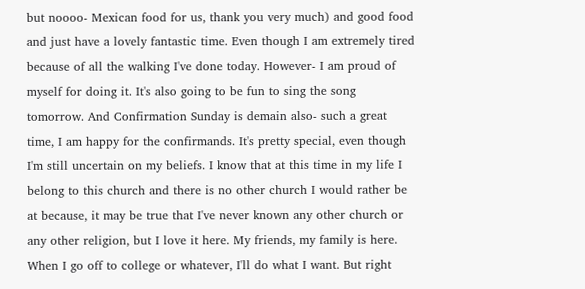but noooo- Mexican food for us, thank you very much) and good food and just have a lovely fantastic time. Even though I am extremely tired because of all the walking I've done today. However- I am proud of myself for doing it. It's also going to be fun to sing the song tomorrow. And Confirmation Sunday is demain also- such a great time, I am happy for the confirmands. It's pretty special, even though I'm still uncertain on my beliefs. I know that at this time in my life I belong to this church and there is no other church I would rather be at because, it may be true that I've never known any other church or any other religion, but I love it here. My friends, my family is here. When I go off to college or whatever, I'll do what I want. But right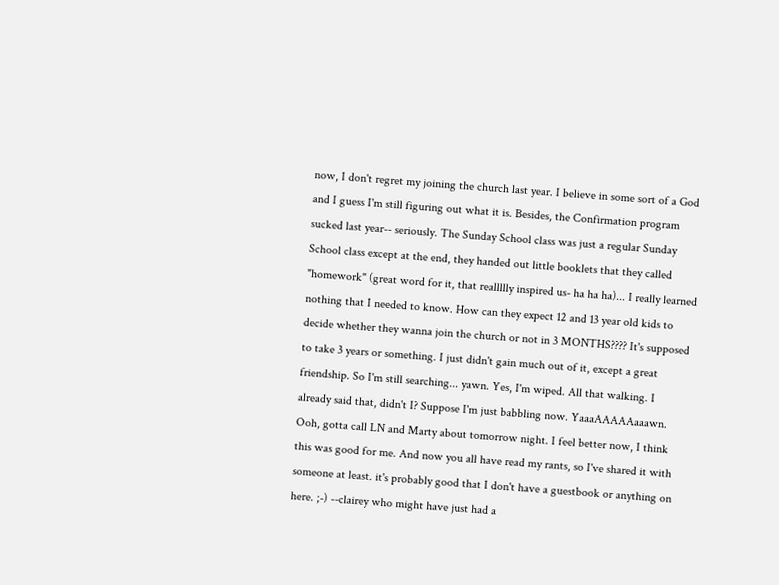now, I don't regret my joining the church last year. I believe in some sort of a God and I guess I'm still figuring out what it is. Besides, the Confirmation program sucked last year-- seriously. The Sunday School class was just a regular Sunday School class except at the end, they handed out little booklets that they called "homework" (great word for it, that reallllly inspired us- ha ha ha)... I really learned nothing that I needed to know. How can they expect 12 and 13 year old kids to decide whether they wanna join the church or not in 3 MONTHS???? It's supposed to take 3 years or something. I just didn't gain much out of it, except a great friendship. So I'm still searching... yawn. Yes, I'm wiped. All that walking. I already said that, didn't I? Suppose I'm just babbling now. YaaaAAAAAaaawn. Ooh, gotta call LN and Marty about tomorrow night. I feel better now, I think this was good for me. And now you all have read my rants, so I've shared it with someone at least. it's probably good that I don't have a guestbook or anything on here. ;-) --clairey who might have just had a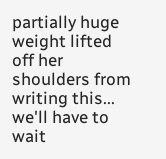partially huge weight lifted off her shoulders from writing this... we'll have to wait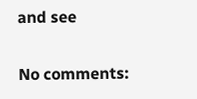and see

No comments: